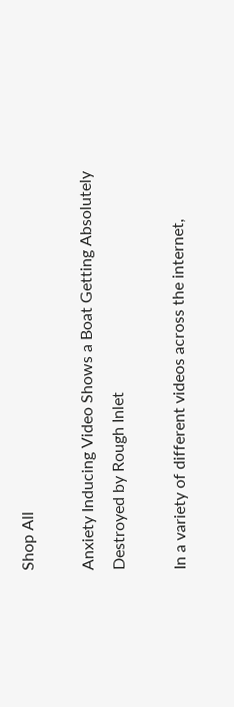Shop All

Anxiety Inducing Video Shows a Boat Getting Absolutely Destroyed by Rough Inlet

In a variety of different videos across the internet,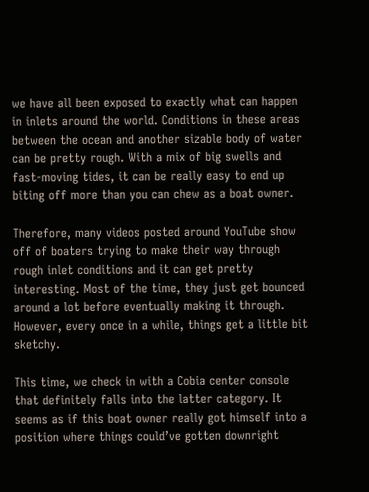we have all been exposed to exactly what can happen in inlets around the world. Conditions in these areas between the ocean and another sizable body of water can be pretty rough. With a mix of big swells and fast-moving tides, it can be really easy to end up biting off more than you can chew as a boat owner.

Therefore, many videos posted around YouTube show off of boaters trying to make their way through rough inlet conditions and it can get pretty interesting. Most of the time, they just get bounced around a lot before eventually making it through. However, every once in a while, things get a little bit sketchy.

This time, we check in with a Cobia center console that definitely falls into the latter category. It seems as if this boat owner really got himself into a position where things could’ve gotten downright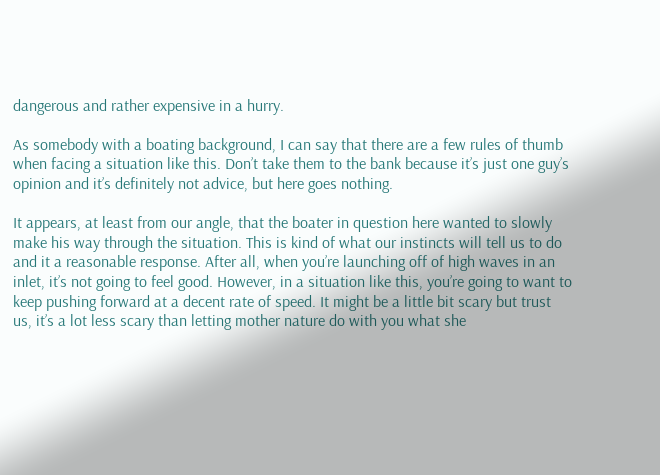dangerous and rather expensive in a hurry.

As somebody with a boating background, I can say that there are a few rules of thumb when facing a situation like this. Don’t take them to the bank because it’s just one guy’s opinion and it’s definitely not advice, but here goes nothing.

It appears, at least from our angle, that the boater in question here wanted to slowly make his way through the situation. This is kind of what our instincts will tell us to do and it a reasonable response. After all, when you’re launching off of high waves in an inlet, it’s not going to feel good. However, in a situation like this, you’re going to want to keep pushing forward at a decent rate of speed. It might be a little bit scary but trust us, it’s a lot less scary than letting mother nature do with you what she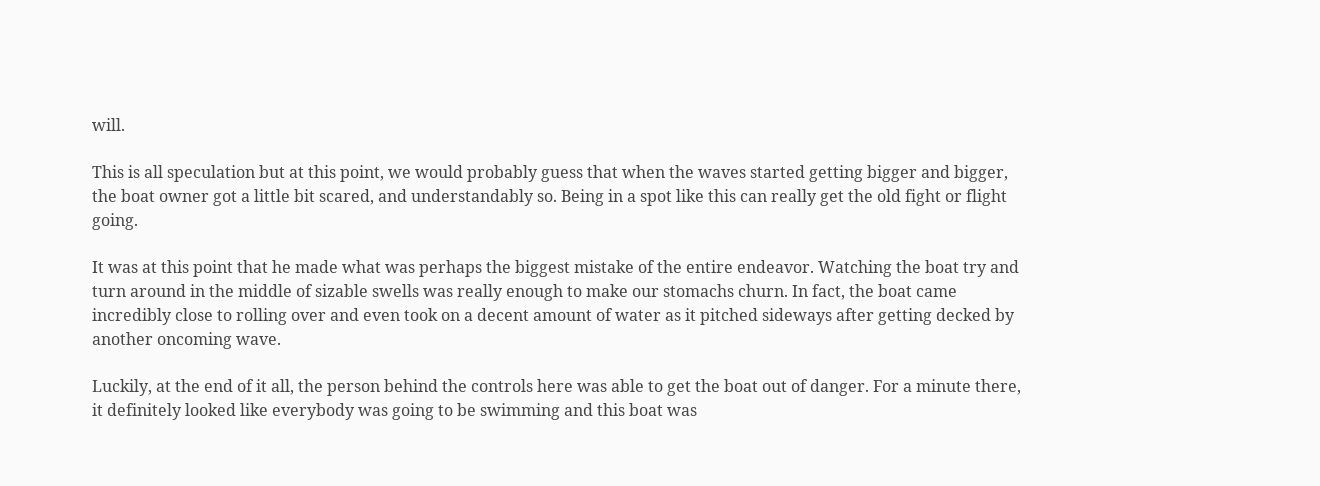will.

This is all speculation but at this point, we would probably guess that when the waves started getting bigger and bigger, the boat owner got a little bit scared, and understandably so. Being in a spot like this can really get the old fight or flight going.

It was at this point that he made what was perhaps the biggest mistake of the entire endeavor. Watching the boat try and turn around in the middle of sizable swells was really enough to make our stomachs churn. In fact, the boat came incredibly close to rolling over and even took on a decent amount of water as it pitched sideways after getting decked by another oncoming wave.

Luckily, at the end of it all, the person behind the controls here was able to get the boat out of danger. For a minute there, it definitely looked like everybody was going to be swimming and this boat was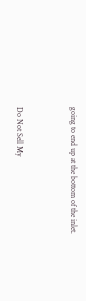going to end up at the bottom of the inlet.


Do Not Sell My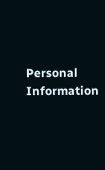Personal Information